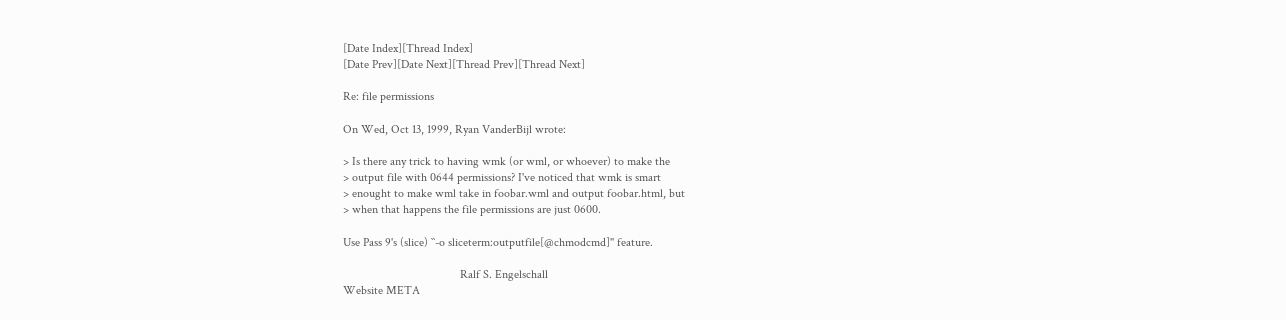[Date Index][Thread Index]
[Date Prev][Date Next][Thread Prev][Thread Next]

Re: file permissions

On Wed, Oct 13, 1999, Ryan VanderBijl wrote:

> Is there any trick to having wmk (or wml, or whoever) to make the
> output file with 0644 permissions? I've noticed that wmk is smart
> enought to make wml take in foobar.wml and output foobar.html, but
> when that happens the file permissions are just 0600.

Use Pass 9's (slice) ``-o sliceterm:outputfile[@chmodcmd]'' feature.

                                       Ralf S. Engelschall
Website META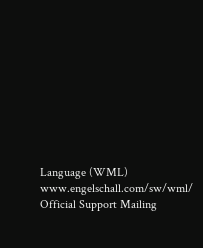Language (WML)                www.engelschall.com/sw/wml/
Official Support Mailing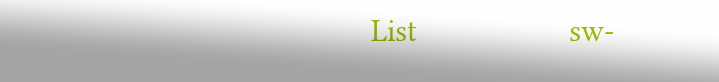List                   sw-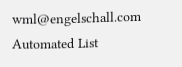wml@engelschall.com
Automated List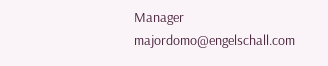Manager                       majordomo@engelschall.com